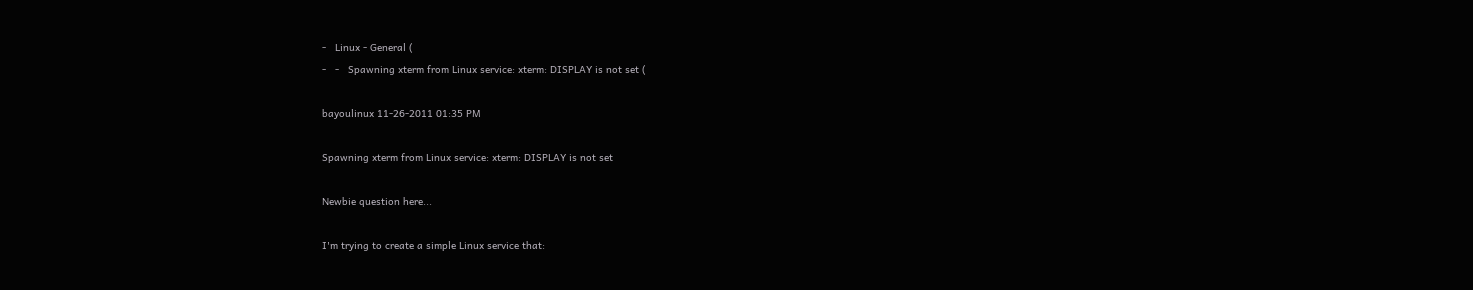-   Linux - General (
-   -   Spawning xterm from Linux service: xterm: DISPLAY is not set (

bayoulinux 11-26-2011 01:35 PM

Spawning xterm from Linux service: xterm: DISPLAY is not set

Newbie question here...

I'm trying to create a simple Linux service that: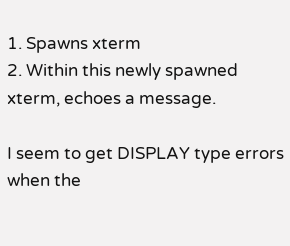1. Spawns xterm
2. Within this newly spawned xterm, echoes a message.

I seem to get DISPLAY type errors when the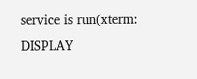service is run(xterm: DISPLAY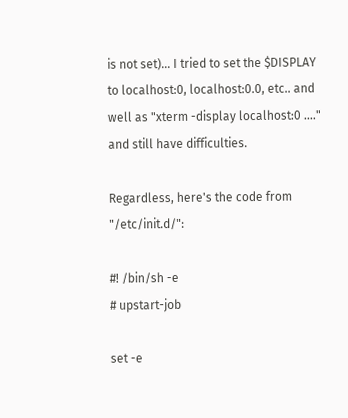is not set)... I tried to set the $DISPLAY to localhost:0, localhost:0.0, etc.. and well as "xterm -display localhost:0 ...." and still have difficulties.

Regardless, here's the code from "/etc/init.d/":

#! /bin/sh -e
# upstart-job

set -e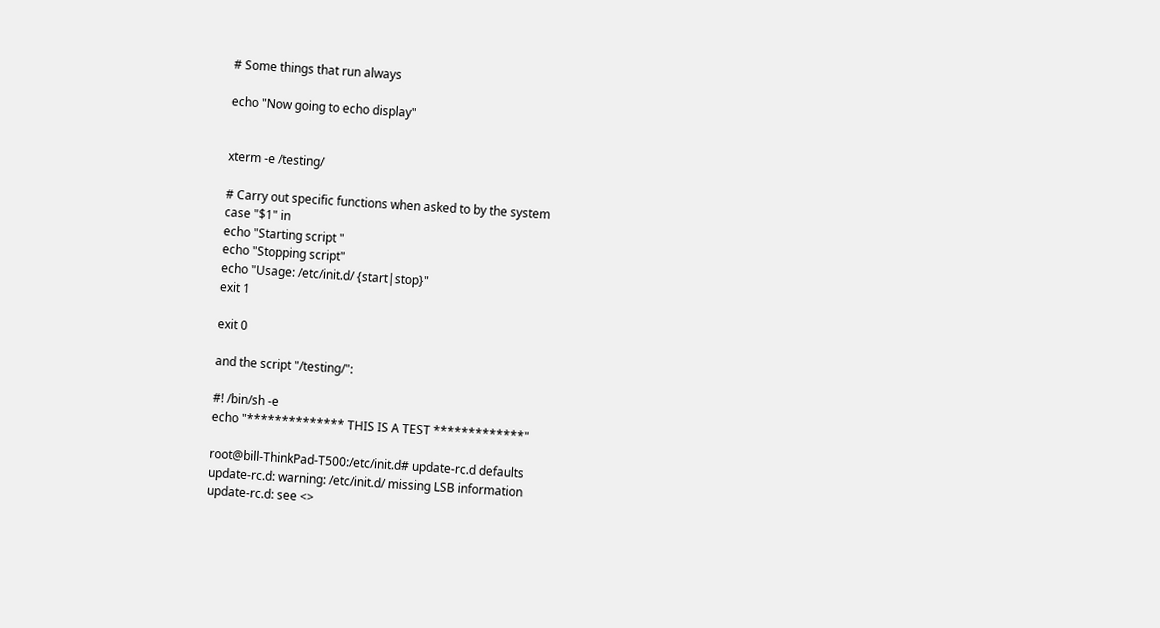# Some things that run always

echo "Now going to echo display"


xterm -e /testing/

# Carry out specific functions when asked to by the system
case "$1" in
echo "Starting script "
echo "Stopping script"
echo "Usage: /etc/init.d/ {start|stop}"
exit 1

exit 0

and the script "/testing/":

#! /bin/sh -e
echo "************** THIS IS A TEST *************"

root@bill-ThinkPad-T500:/etc/init.d# update-rc.d defaults
update-rc.d: warning: /etc/init.d/ missing LSB information
update-rc.d: see <>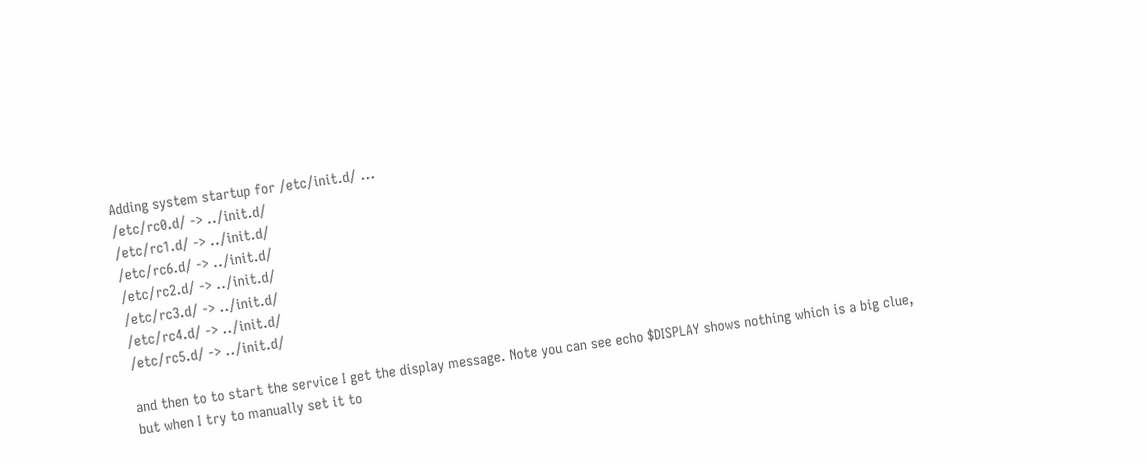Adding system startup for /etc/init.d/ ...
/etc/rc0.d/ -> ../init.d/
/etc/rc1.d/ -> ../init.d/
/etc/rc6.d/ -> ../init.d/
/etc/rc2.d/ -> ../init.d/
/etc/rc3.d/ -> ../init.d/
/etc/rc4.d/ -> ../init.d/
/etc/rc5.d/ -> ../init.d/

and then to to start the service I get the display message. Note you can see echo $DISPLAY shows nothing which is a big clue, but when I try to manually set it to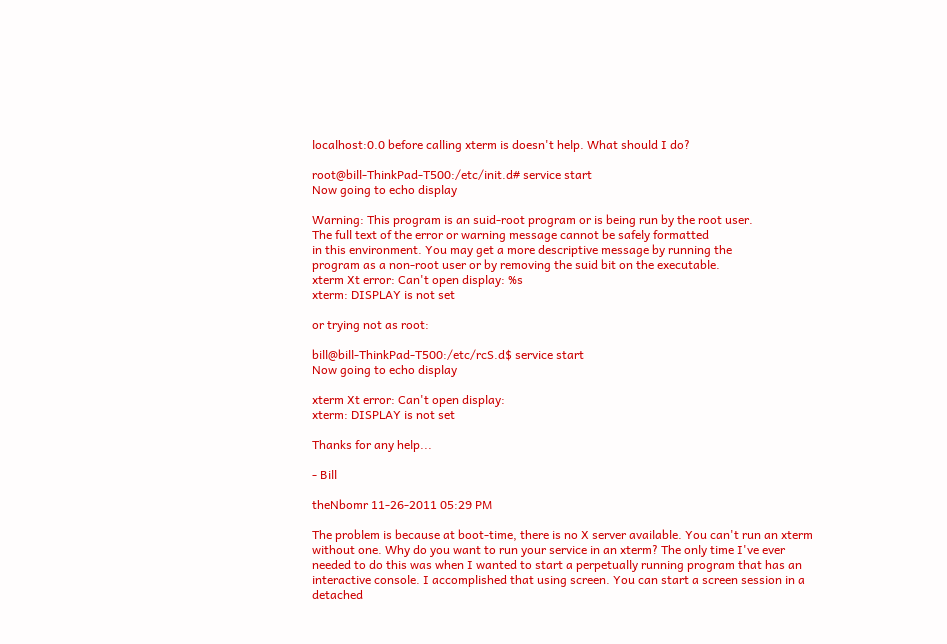localhost:0.0 before calling xterm is doesn't help. What should I do?

root@bill-ThinkPad-T500:/etc/init.d# service start
Now going to echo display

Warning: This program is an suid-root program or is being run by the root user.
The full text of the error or warning message cannot be safely formatted
in this environment. You may get a more descriptive message by running the
program as a non-root user or by removing the suid bit on the executable.
xterm Xt error: Can't open display: %s
xterm: DISPLAY is not set

or trying not as root:

bill@bill-ThinkPad-T500:/etc/rcS.d$ service start
Now going to echo display

xterm Xt error: Can't open display:
xterm: DISPLAY is not set

Thanks for any help...

- Bill

theNbomr 11-26-2011 05:29 PM

The problem is because at boot-time, there is no X server available. You can't run an xterm without one. Why do you want to run your service in an xterm? The only time I've ever needed to do this was when I wanted to start a perpetually running program that has an interactive console. I accomplished that using screen. You can start a screen session in a detached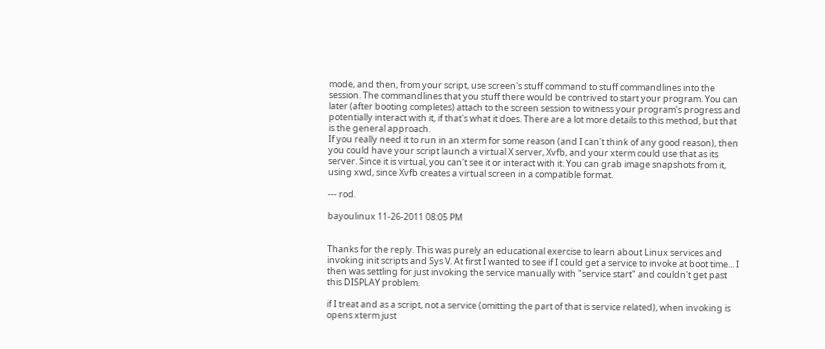mode, and then, from your script, use screen's stuff command to stuff commandlines into the session. The commandlines that you stuff there would be contrived to start your program. You can later (after booting completes) attach to the screen session to witness your program's progress and potentially interact with it, if that's what it does. There are a lot more details to this method, but that is the general approach.
If you really need it to run in an xterm for some reason (and I can't think of any good reason), then you could have your script launch a virtual X server, Xvfb, and your xterm could use that as its server. Since it is virtual, you can't see it or interact with it. You can grab image snapshots from it, using xwd, since Xvfb creates a virtual screen in a compatible format.

--- rod.

bayoulinux 11-26-2011 08:05 PM


Thanks for the reply. This was purely an educational exercise to learn about Linux services and invoking init scripts and Sys V. At first I wanted to see if I could get a service to invoke at boot time... I then was settling for just invoking the service manually with "service start" and couldn't get past this DISPLAY problem.

if I treat and as a script, not a service (omitting the part of that is service related), when invoking is opens xterm just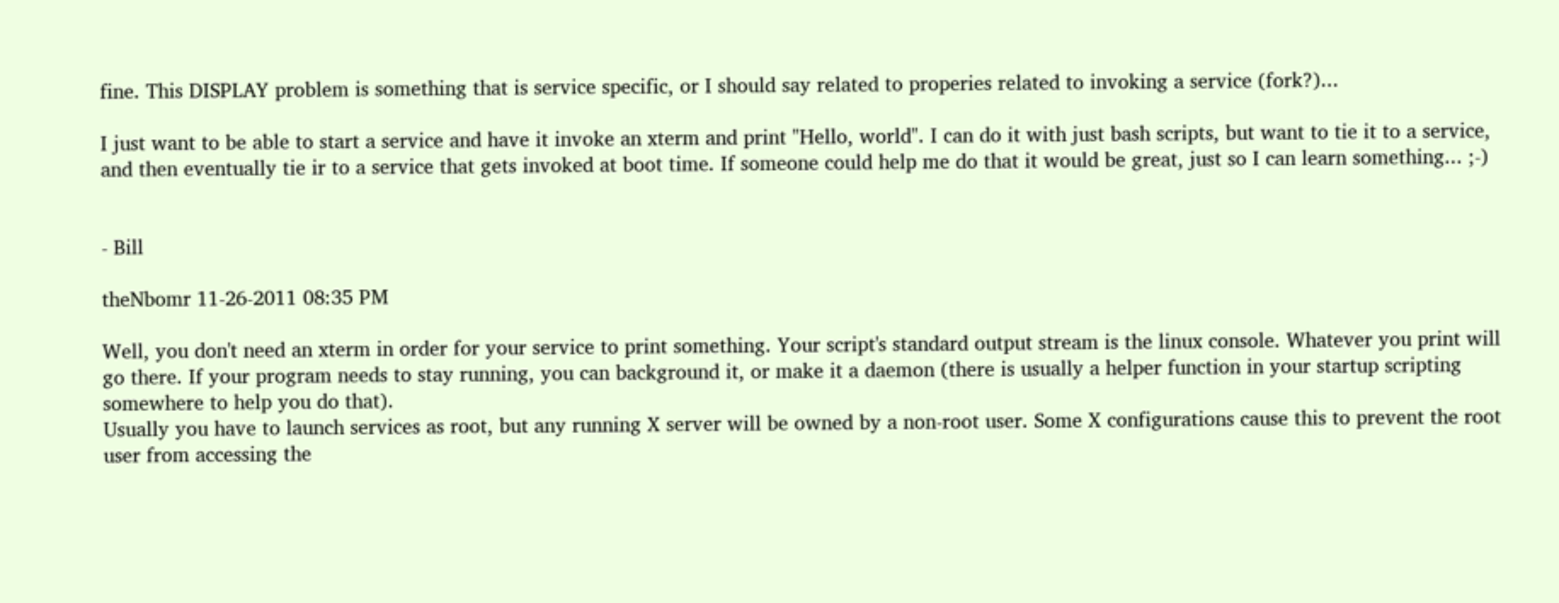fine. This DISPLAY problem is something that is service specific, or I should say related to properies related to invoking a service (fork?)...

I just want to be able to start a service and have it invoke an xterm and print "Hello, world". I can do it with just bash scripts, but want to tie it to a service, and then eventually tie ir to a service that gets invoked at boot time. If someone could help me do that it would be great, just so I can learn something... ;-)


- Bill

theNbomr 11-26-2011 08:35 PM

Well, you don't need an xterm in order for your service to print something. Your script's standard output stream is the linux console. Whatever you print will go there. If your program needs to stay running, you can background it, or make it a daemon (there is usually a helper function in your startup scripting somewhere to help you do that).
Usually you have to launch services as root, but any running X server will be owned by a non-root user. Some X configurations cause this to prevent the root user from accessing the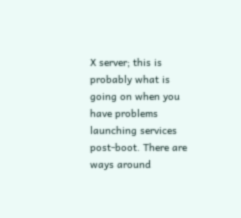X server; this is probably what is going on when you have problems launching services post-boot. There are ways around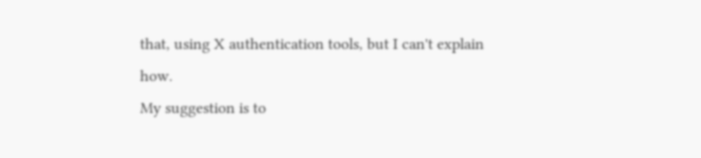that, using X authentication tools, but I can't explain how.
My suggestion is to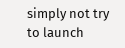simply not try to launch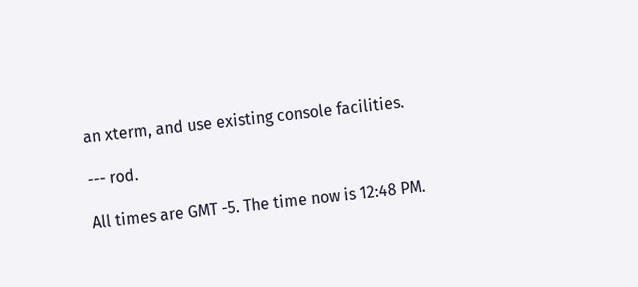an xterm, and use existing console facilities.

--- rod.

All times are GMT -5. The time now is 12:48 PM.